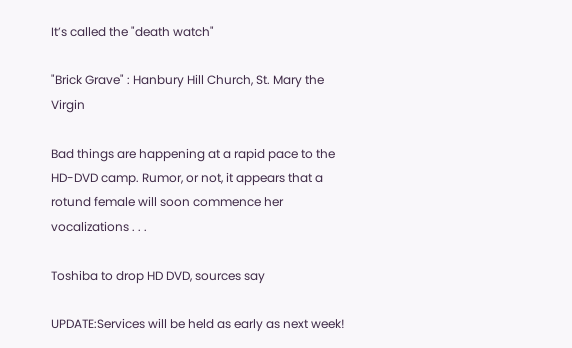It’s called the "death watch"

"Brick Grave" : Hanbury Hill Church, St. Mary the Virgin

Bad things are happening at a rapid pace to the HD-DVD camp. Rumor, or not, it appears that a rotund female will soon commence her vocalizations . . .

Toshiba to drop HD DVD, sources say

UPDATE:Services will be held as early as next week!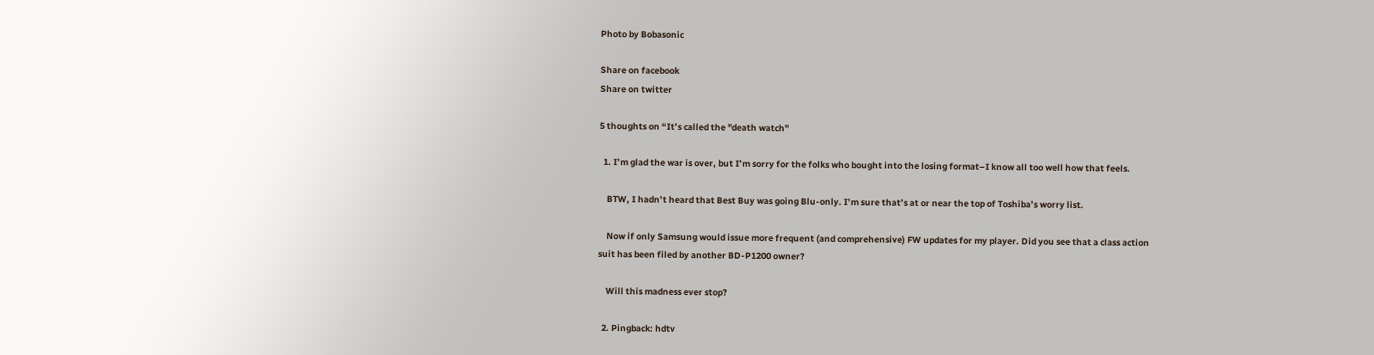Photo by Bobasonic

Share on facebook
Share on twitter

5 thoughts on “It’s called the "death watch"

  1. I’m glad the war is over, but I’m sorry for the folks who bought into the losing format–I know all too well how that feels.

    BTW, I hadn’t heard that Best Buy was going Blu-only. I’m sure that’s at or near the top of Toshiba’s worry list.

    Now if only Samsung would issue more frequent (and comprehensive) FW updates for my player. Did you see that a class action suit has been filed by another BD-P1200 owner?

    Will this madness ever stop?

  2. Pingback: hdtv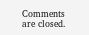Comments are closed.